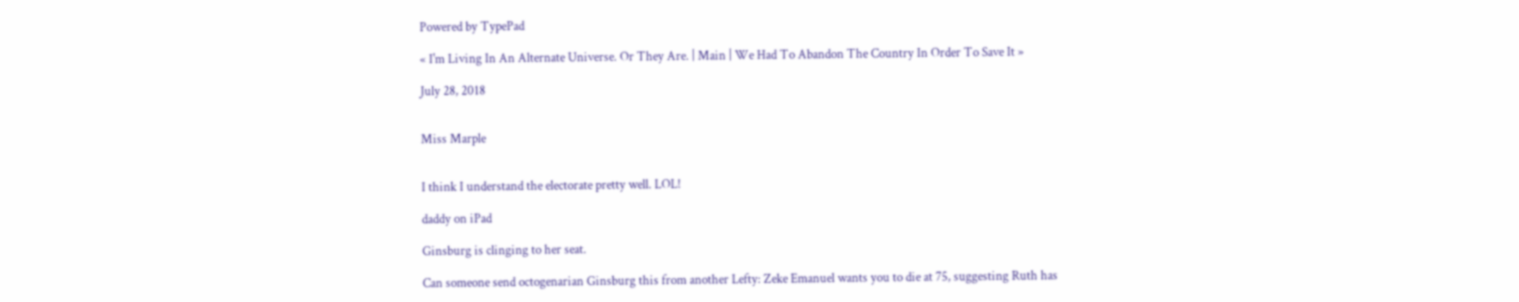Powered by TypePad

« I'm Living In An Alternate Universe. Or They Are. | Main | We Had To Abandon The Country In Order To Save It »

July 28, 2018


Miss Marple


I think I understand the electorate pretty well. LOL!

daddy on iPad

Ginsburg is clinging to her seat.

Can someone send octogenarian Ginsburg this from another Lefty: Zeke Emanuel wants you to die at 75, suggesting Ruth has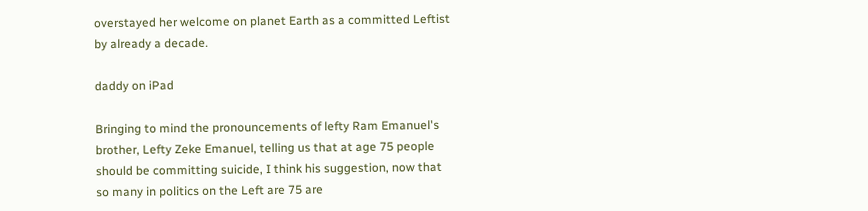overstayed her welcome on planet Earth as a committed Leftist by already a decade.

daddy on iPad

Bringing to mind the pronouncements of lefty Ram Emanuel's brother, Lefty Zeke Emanuel, telling us that at age 75 people should be committing suicide, I think his suggestion, now that so many in politics on the Left are 75 are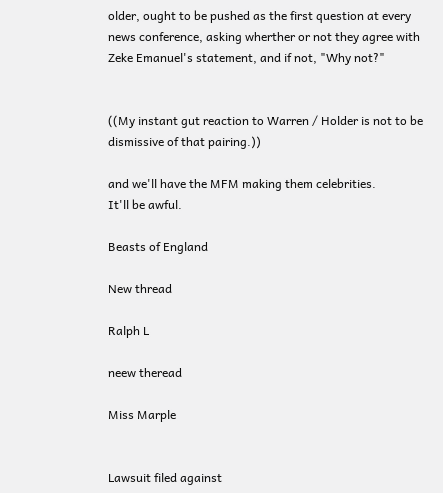older, ought to be pushed as the first question at every news conference, asking wherther or not they agree with Zeke Emanuel's statement, and if not, "Why not?"


((My instant gut reaction to Warren / Holder is not to be dismissive of that pairing.))

and we'll have the MFM making them celebrities.
It'll be awful.

Beasts of England

New thread

Ralph L

neew theread

Miss Marple


Lawsuit filed against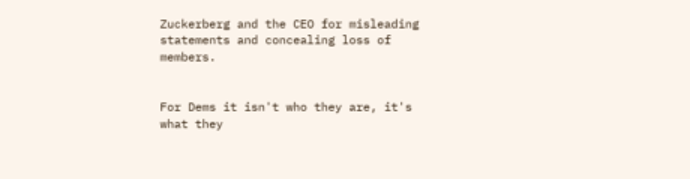Zuckerberg and the CEO for misleading statements and concealing loss of members.


For Dems it isn't who they are, it's what they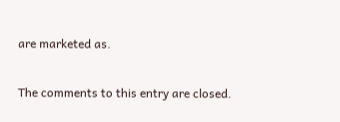are marketed as.

The comments to this entry are closed.